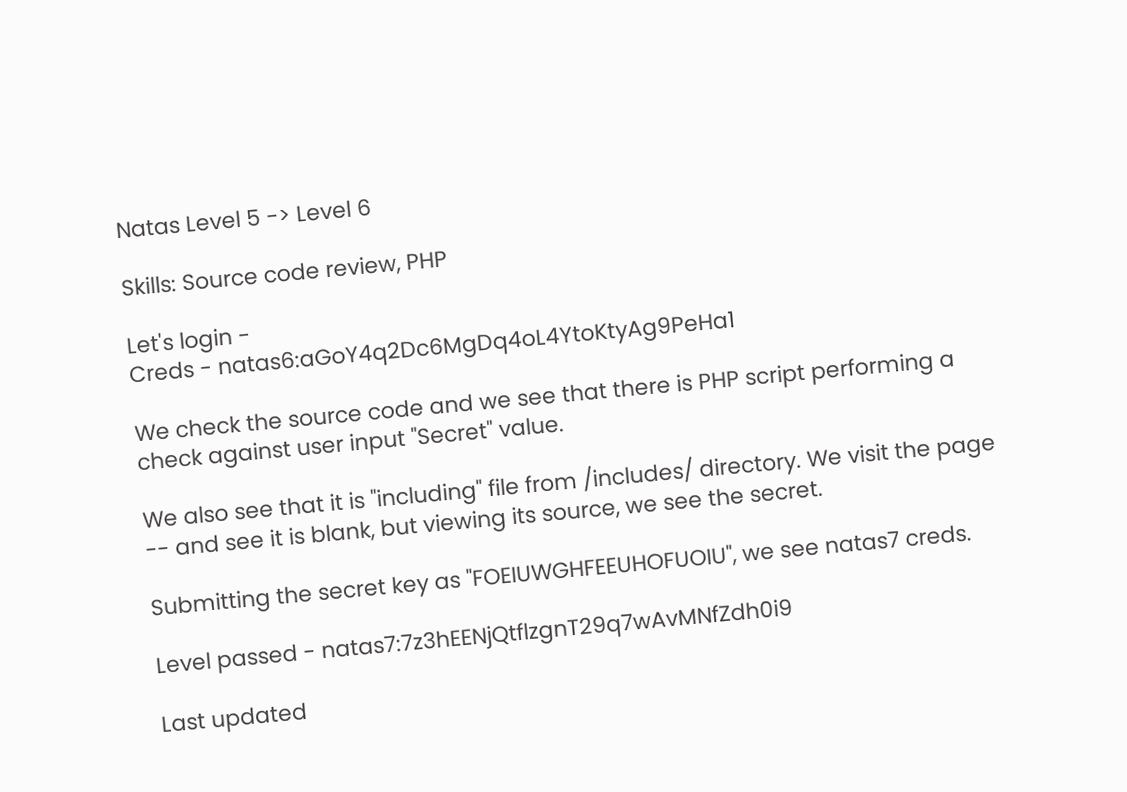Natas Level 5 -> Level 6

Skills: Source code review, PHP

Let's login -
Creds - natas6:aGoY4q2Dc6MgDq4oL4YtoKtyAg9PeHa1

We check the source code and we see that there is PHP script performing a check against user input "Secret" value.

We also see that it is "including" file from /includes/ directory. We visit the page -- and see it is blank, but viewing its source, we see the secret.

Submitting the secret key as "FOEIUWGHFEEUHOFUOIU", we see natas7 creds.

Level passed - natas7:7z3hEENjQtflzgnT29q7wAvMNfZdh0i9

Last updated